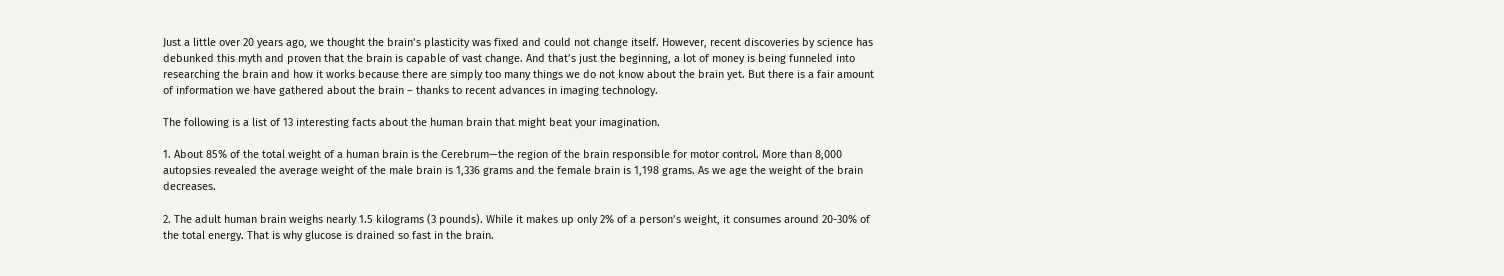Just a little over 20 years ago, we thought the brain’s plasticity was fixed and could not change itself. However, recent discoveries by science has debunked this myth and proven that the brain is capable of vast change. And that’s just the beginning, a lot of money is being funneled into researching the brain and how it works because there are simply too many things we do not know about the brain yet. But there is a fair amount of information we have gathered about the brain – thanks to recent advances in imaging technology.

The following is a list of 13 interesting facts about the human brain that might beat your imagination.

1. About 85% of the total weight of a human brain is the Cerebrum—the region of the brain responsible for motor control. More than 8,000 autopsies revealed the average weight of the male brain is 1,336 grams and the female brain is 1,198 grams. As we age the weight of the brain decreases.

2. The adult human brain weighs nearly 1.5 kilograms (3 pounds). While it makes up only 2% of a person’s weight, it consumes around 20-30% of the total energy. That is why glucose is drained so fast in the brain.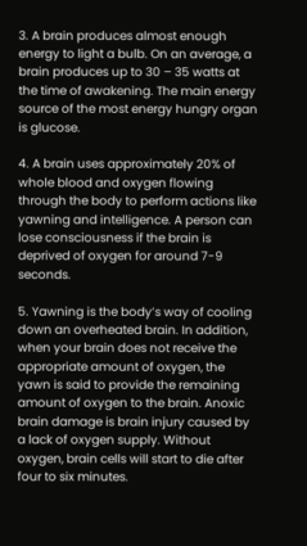3. A brain produces almost enough energy to light a bulb. On an average, a brain produces up to 30 – 35 watts at the time of awakening. The main energy source of the most energy hungry organ is glucose.

4. A brain uses approximately 20% of whole blood and oxygen flowing through the body to perform actions like yawning and intelligence. A person can lose consciousness if the brain is deprived of oxygen for around 7-9 seconds.

5. Yawning is the body’s way of cooling down an overheated brain. In addition, when your brain does not receive the appropriate amount of oxygen, the yawn is said to provide the remaining amount of oxygen to the brain. Anoxic brain damage is brain injury caused by a lack of oxygen supply. Without oxygen, brain cells will start to die after four to six minutes.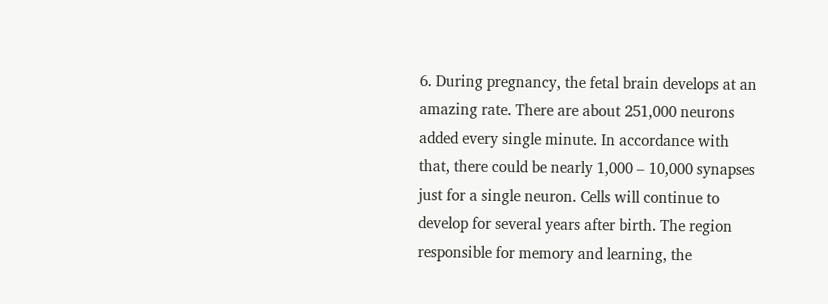6. During pregnancy, the fetal brain develops at an amazing rate. There are about 251,000 neurons added every single minute. In accordance with that, there could be nearly 1,000 – 10,000 synapses just for a single neuron. Cells will continue to develop for several years after birth. The region responsible for memory and learning, the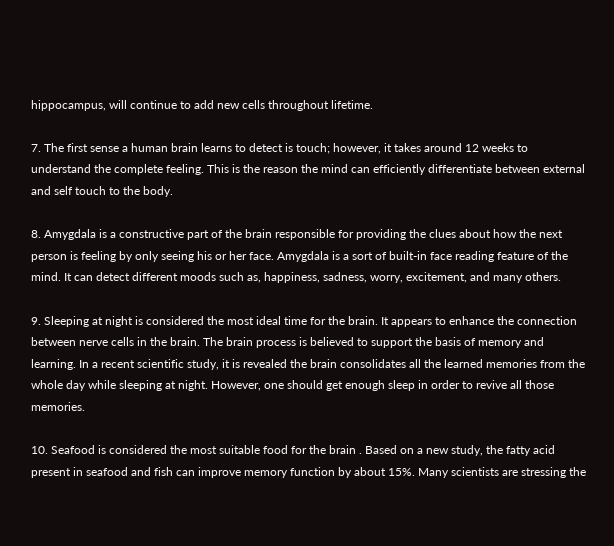hippocampus, will continue to add new cells throughout lifetime.

7. The first sense a human brain learns to detect is touch; however, it takes around 12 weeks to understand the complete feeling. This is the reason the mind can efficiently differentiate between external and self touch to the body.

8. Amygdala is a constructive part of the brain responsible for providing the clues about how the next person is feeling by only seeing his or her face. Amygdala is a sort of built-in face reading feature of the mind. It can detect different moods such as, happiness, sadness, worry, excitement, and many others.

9. Sleeping at night is considered the most ideal time for the brain. It appears to enhance the connection between nerve cells in the brain. The brain process is believed to support the basis of memory and learning. In a recent scientific study, it is revealed the brain consolidates all the learned memories from the whole day while sleeping at night. However, one should get enough sleep in order to revive all those memories.

10. Seafood is considered the most suitable food for the brain . Based on a new study, the fatty acid present in seafood and fish can improve memory function by about 15%. Many scientists are stressing the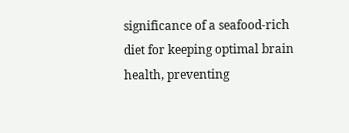significance of a seafood-rich diet for keeping optimal brain health, preventing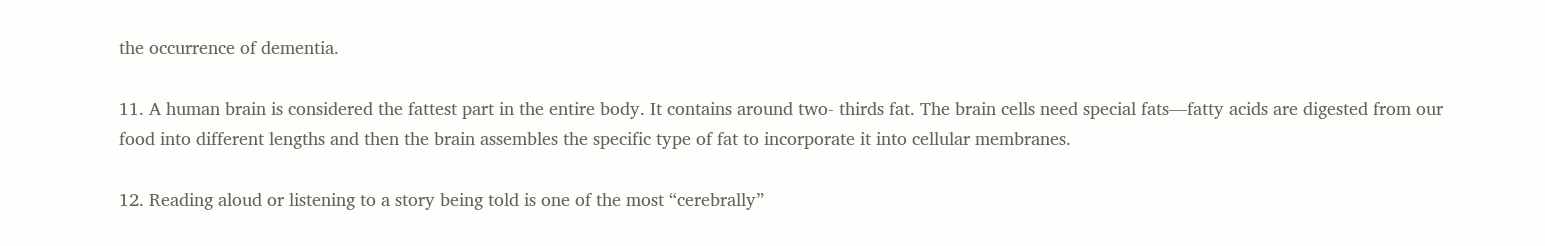the occurrence of dementia.

11. A human brain is considered the fattest part in the entire body. It contains around two- thirds fat. The brain cells need special fats—fatty acids are digested from our food into different lengths and then the brain assembles the specific type of fat to incorporate it into cellular membranes.

12. Reading aloud or listening to a story being told is one of the most “cerebrally”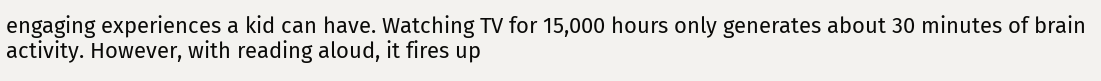engaging experiences a kid can have. Watching TV for 15,000 hours only generates about 30 minutes of brain activity. However, with reading aloud, it fires up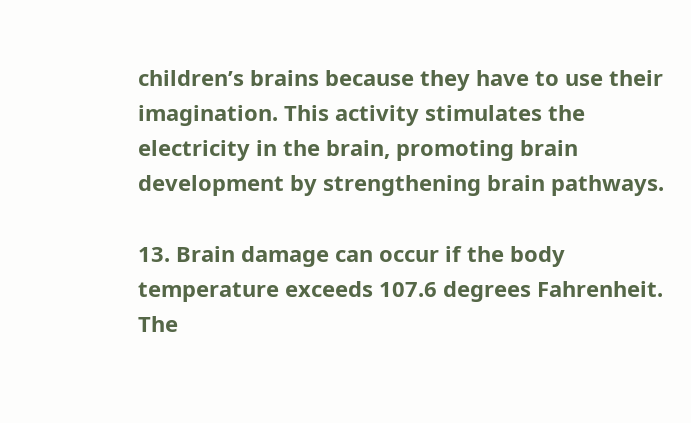children’s brains because they have to use their imagination. This activity stimulates the electricity in the brain, promoting brain development by strengthening brain pathways.

13. Brain damage can occur if the body temperature exceeds 107.6 degrees Fahrenheit. The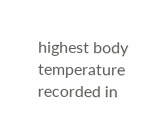highest body temperature recorded in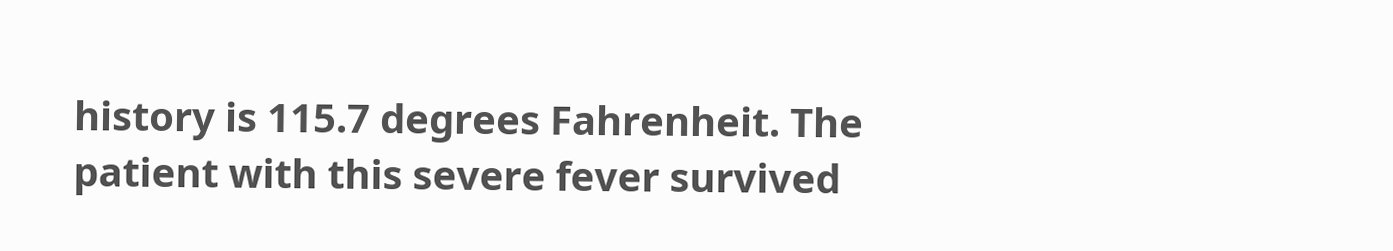history is 115.7 degrees Fahrenheit. The patient with this severe fever survived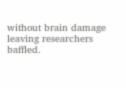without brain damage leaving researchers baffled.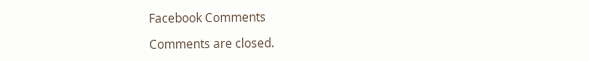Facebook Comments

Comments are closed.